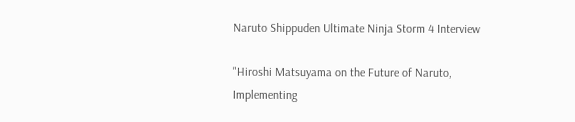Naruto Shippuden Ultimate Ninja Storm 4 Interview

"Hiroshi Matsuyama on the Future of Naruto, Implementing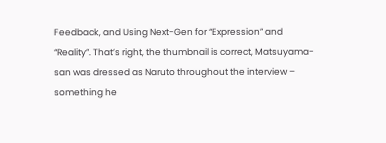Feedback, and Using Next-Gen for “Expression” and “Reality”. That’s right, the thumbnail is correct, Matsuyama-san was dressed as Naruto throughout the interview – something he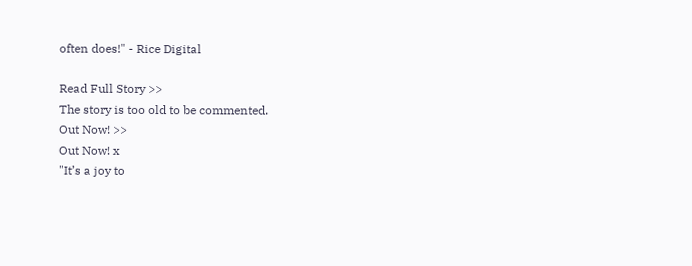often does!" - Rice Digital

Read Full Story >>
The story is too old to be commented.
Out Now! >>
Out Now! x
"It’s a joy to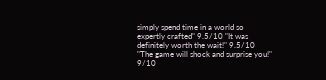simply spend time in a world so expertly crafted" 9.5/10 "It was definitely worth the wait!" 9.5/10 "The game will shock and surprise you!" 9/10